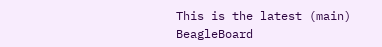This is the latest (main) BeagleBoard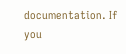documentation. If you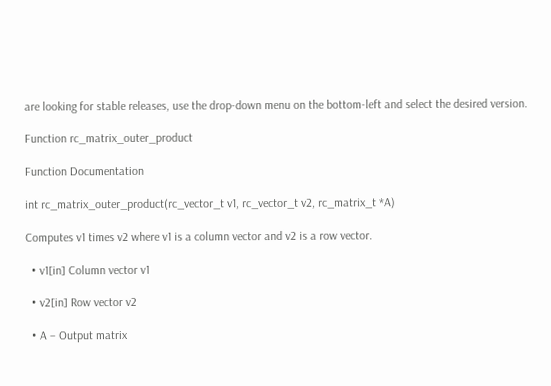are looking for stable releases, use the drop-down menu on the bottom-left and select the desired version.

Function rc_matrix_outer_product

Function Documentation

int rc_matrix_outer_product(rc_vector_t v1, rc_vector_t v2, rc_matrix_t *A)

Computes v1 times v2 where v1 is a column vector and v2 is a row vector.

  • v1[in] Column vector v1

  • v2[in] Row vector v2

  • A – Output matrix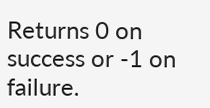Returns 0 on success or -1 on failure.